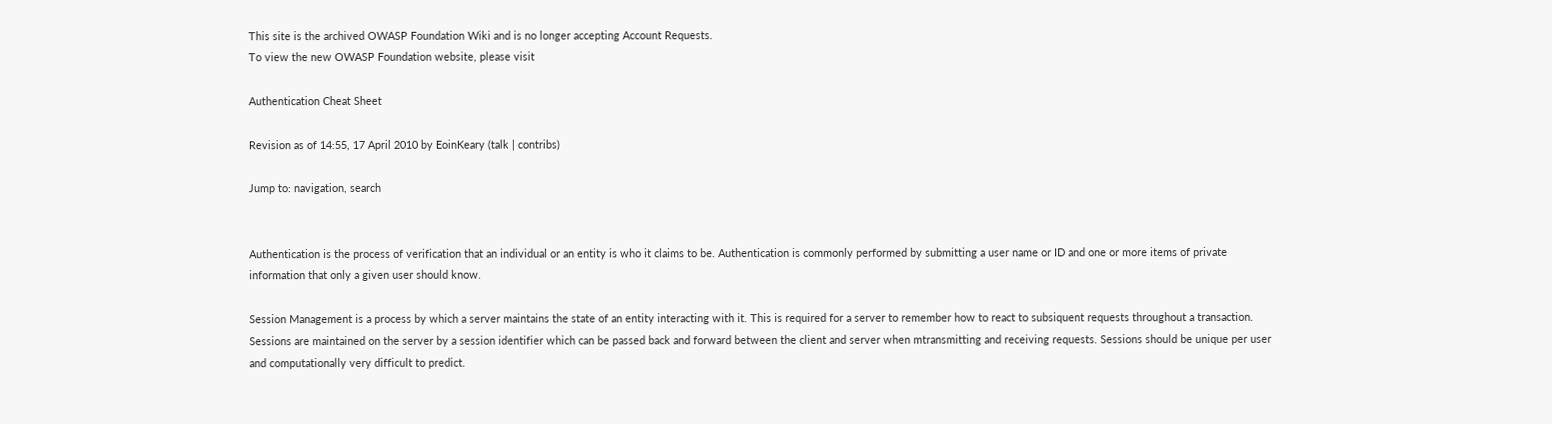This site is the archived OWASP Foundation Wiki and is no longer accepting Account Requests.
To view the new OWASP Foundation website, please visit

Authentication Cheat Sheet

Revision as of 14:55, 17 April 2010 by EoinKeary (talk | contribs)

Jump to: navigation, search


Authentication is the process of verification that an individual or an entity is who it claims to be. Authentication is commonly performed by submitting a user name or ID and one or more items of private information that only a given user should know.

Session Management is a process by which a server maintains the state of an entity interacting with it. This is required for a server to remember how to react to subsiquent requests throughout a transaction. Sessions are maintained on the server by a session identifier which can be passed back and forward between the client and server when mtransmitting and receiving requests. Sessions should be unique per user and computationally very difficult to predict.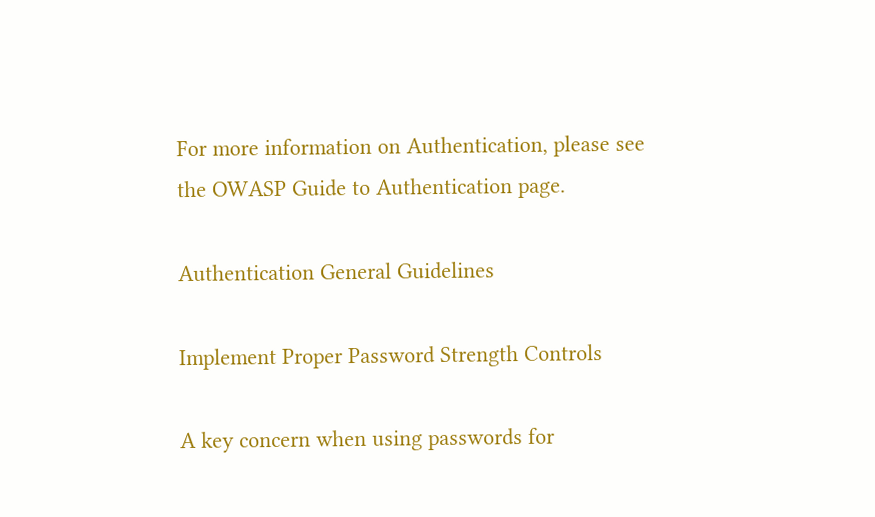For more information on Authentication, please see the OWASP Guide to Authentication page.

Authentication General Guidelines

Implement Proper Password Strength Controls

A key concern when using passwords for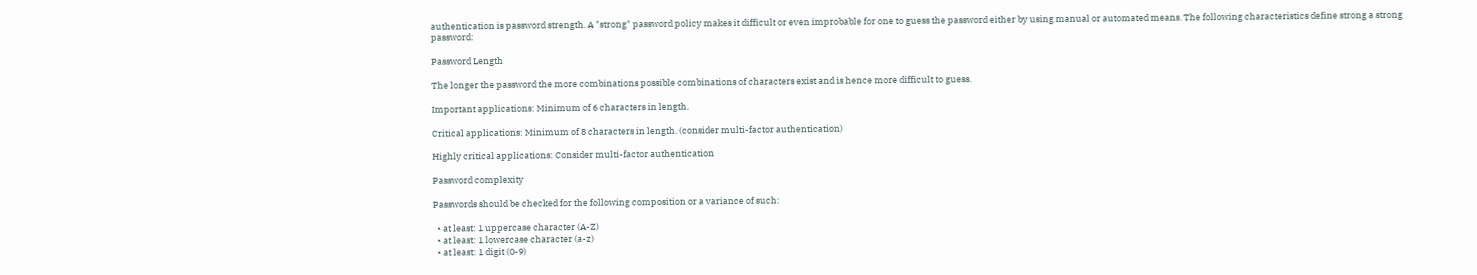authentication is password strength. A "strong" password policy makes it difficult or even improbable for one to guess the password either by using manual or automated means. The following characteristics define strong a strong password:

Password Length

The longer the password the more combinations possible combinations of characters exist and is hence more difficult to guess.

Important applications: Minimum of 6 characters in length.

Critical applications: Minimum of 8 characters in length. (consider multi-factor authentication)

Highly critical applications: Consider multi-factor authentication

Password complexity

Passwords should be checked for the following composition or a variance of such:

  • at least: 1 uppercase character (A-Z)
  • at least: 1 lowercase character (a-z)
  • at least: 1 digit (0-9)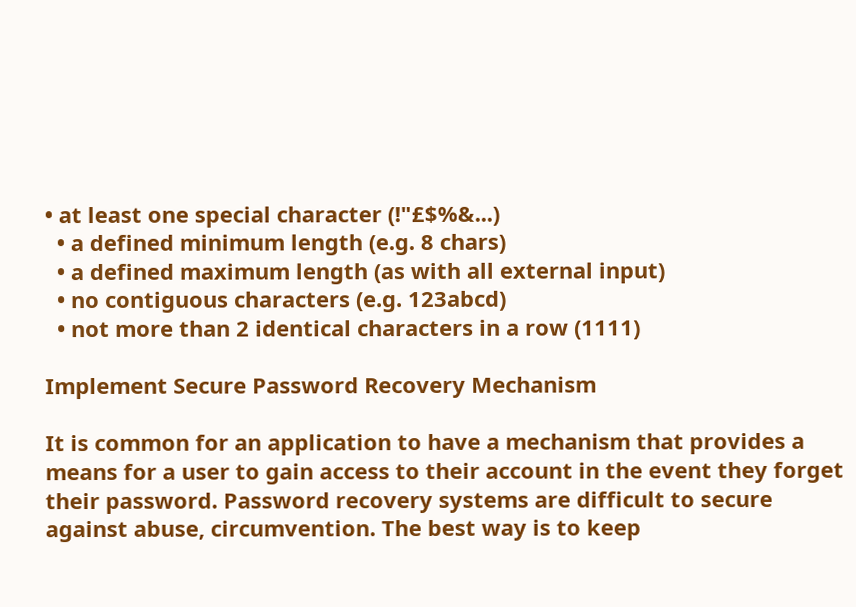• at least one special character (!"£$%&...)
  • a defined minimum length (e.g. 8 chars)
  • a defined maximum length (as with all external input)
  • no contiguous characters (e.g. 123abcd)
  • not more than 2 identical characters in a row (1111)

Implement Secure Password Recovery Mechanism

It is common for an application to have a mechanism that provides a means for a user to gain access to their account in the event they forget their password. Password recovery systems are difficult to secure against abuse, circumvention. The best way is to keep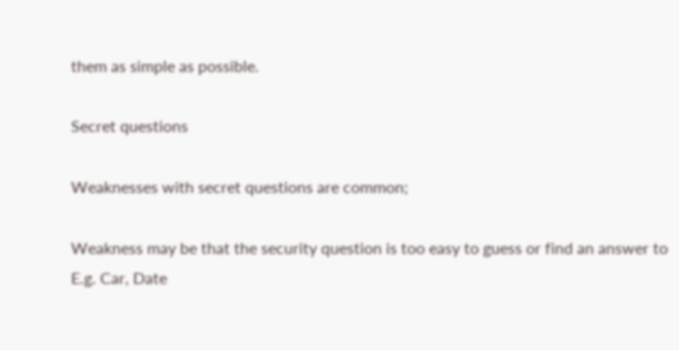them as simple as possible.

Secret questions

Weaknesses with secret questions are common;

Weakness may be that the security question is too easy to guess or find an answer to E.g. Car, Date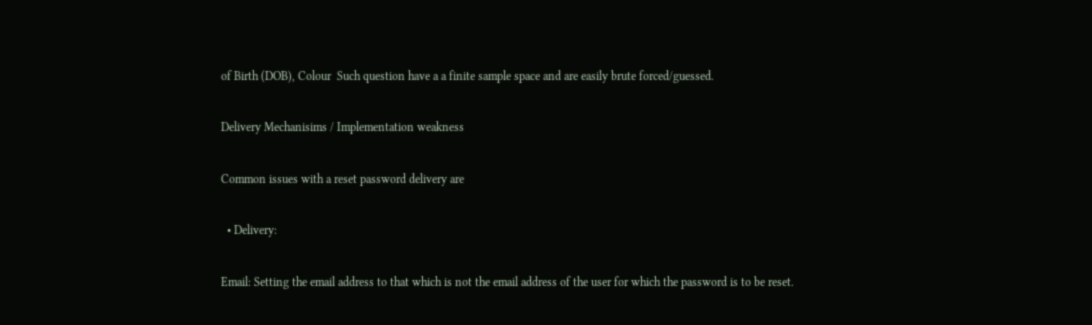of Birth (DOB), Colour  Such question have a a finite sample space and are easily brute forced/guessed.

Delivery Mechanisims / Implementation weakness

Common issues with a reset password delivery are

  • Delivery:

Email: Setting the email address to that which is not the email address of the user for which the password is to be reset.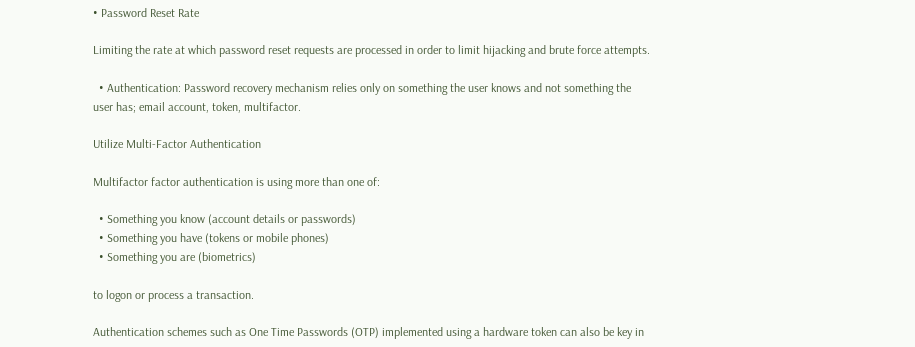• Password Reset Rate

Limiting the rate at which password reset requests are processed in order to limit hijacking and brute force attempts.

  • Authentication: Password recovery mechanism relies only on something the user knows and not something the user has; email account, token, multifactor.

Utilize Multi-Factor Authentication

Multifactor factor authentication is using more than one of:

  • Something you know (account details or passwords)
  • Something you have (tokens or mobile phones)
  • Something you are (biometrics)

to logon or process a transaction.

Authentication schemes such as One Time Passwords (OTP) implemented using a hardware token can also be key in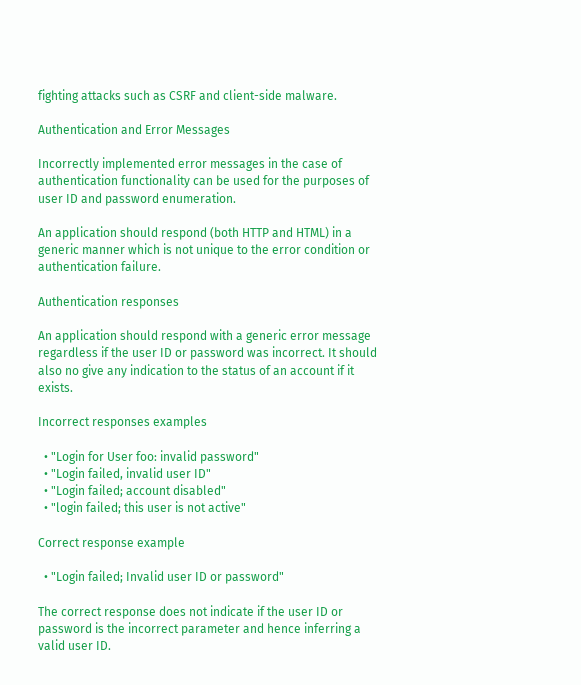fighting attacks such as CSRF and client-side malware.

Authentication and Error Messages

Incorrectly implemented error messages in the case of authentication functionality can be used for the purposes of user ID and password enumeration.

An application should respond (both HTTP and HTML) in a generic manner which is not unique to the error condition or authentication failure.

Authentication responses

An application should respond with a generic error message regardless if the user ID or password was incorrect. It should also no give any indication to the status of an account if it exists.

Incorrect responses examples

  • "Login for User foo: invalid password"
  • "Login failed, invalid user ID"
  • "Login failed; account disabled"
  • "login failed; this user is not active"

Correct response example

  • "Login failed; Invalid user ID or password"

The correct response does not indicate if the user ID or password is the incorrect parameter and hence inferring a valid user ID.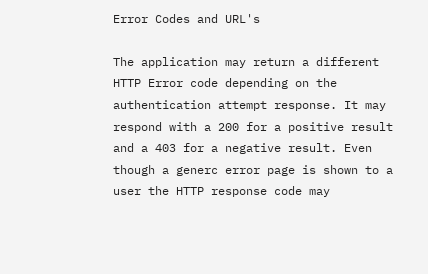Error Codes and URL's

The application may return a different HTTP Error code depending on the authentication attempt response. It may respond with a 200 for a positive result and a 403 for a negative result. Even though a generc error page is shown to a user the HTTP response code may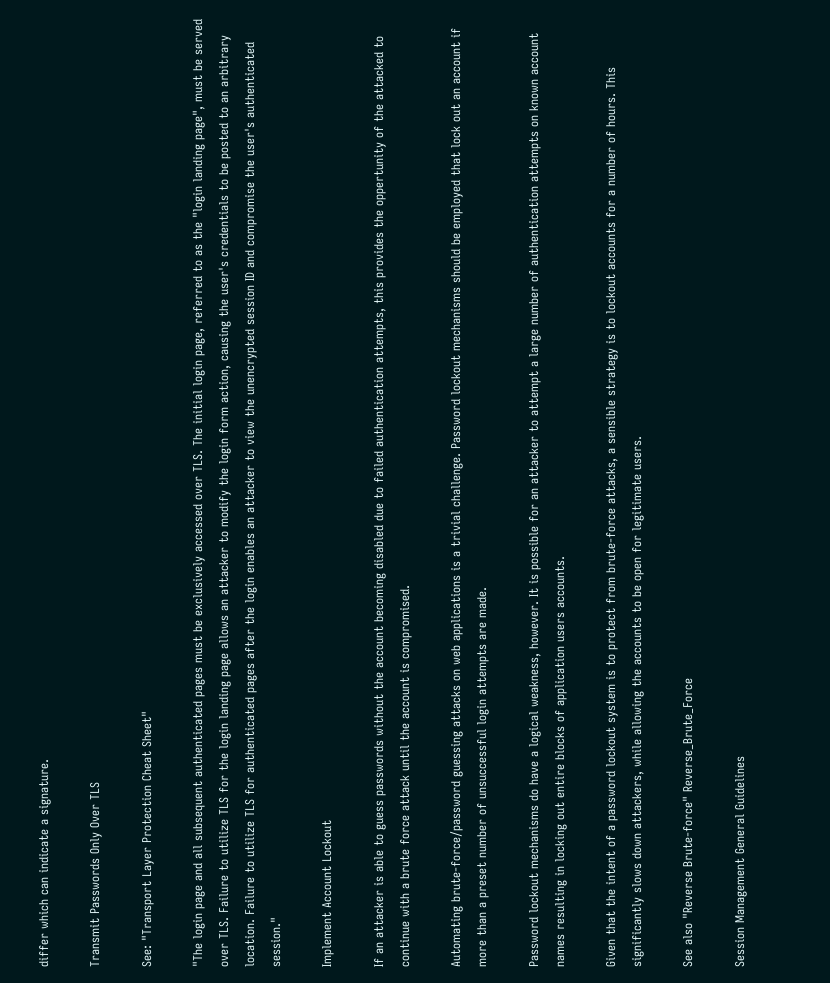differ which can indicate a signature.

Transmit Passwords Only Over TLS

See: "Transport Layer Protection Cheat Sheet"

"The login page and all subsequent authenticated pages must be exclusively accessed over TLS. The initial login page, referred to as the "login landing page", must be served over TLS. Failure to utilize TLS for the login landing page allows an attacker to modify the login form action, causing the user's credentials to be posted to an arbitrary location. Failure to utilize TLS for authenticated pages after the login enables an attacker to view the unencrypted session ID and compromise the user's authenticated session."

Implement Account Lockout

If an attacker is able to guess passwords without the account becoming disabled due to failed authentication attempts, this provides the oppertunity of the attacked to continue with a brute force attack until the account is compromised.

Automating brute-force/password guessing attacks on web applications is a trivial challenge. Password lockout mechanisms should be employed that lock out an account if more than a preset number of unsuccessful login attempts are made.

Password lockout mechanisms do have a logical weakness, however. It is possible for an attacker to attempt a large number of authentication attempts on known account names resulting in locking out entire blocks of application users accounts.

Given that the intent of a password lockout system is to protect from brute-force attacks, a sensible strategy is to lockout accounts for a number of hours. This significantly slows down attackers, while allowing the accounts to be open for legitimate users.

See also "Reverse Brute-force" Reverse_Brute_Force

Session Management General Guidelines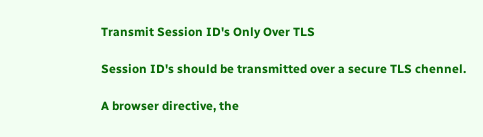Transmit Session ID's Only Over TLS

Session ID's should be transmitted over a secure TLS chennel.

A browser directive, the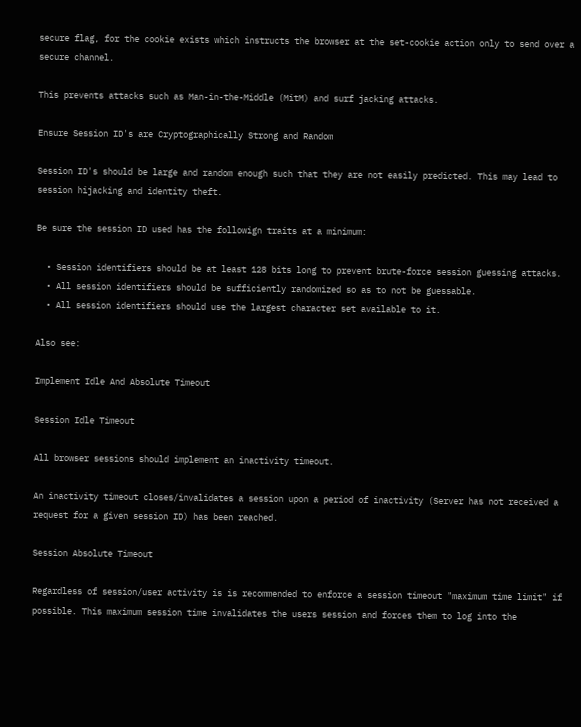secure flag, for the cookie exists which instructs the browser at the set-cookie action only to send over a secure channel.

This prevents attacks such as Man-in-the-Middle (MitM) and surf jacking attacks.

Ensure Session ID's are Cryptographically Strong and Random

Session ID's should be large and random enough such that they are not easily predicted. This may lead to session hijacking and identity theft.

Be sure the session ID used has the followign traits at a minimum:

  • Session identifiers should be at least 128 bits long to prevent brute-force session guessing attacks.
  • All session identifiers should be sufficiently randomized so as to not be guessable.
  • All session identifiers should use the largest character set available to it.

Also see:

Implement Idle And Absolute Timeout

Session Idle Timeout

All browser sessions should implement an inactivity timeout.

An inactivity timeout closes/invalidates a session upon a period of inactivity (Server has not received a request for a given session ID) has been reached.

Session Absolute Timeout

Regardless of session/user activity is is recommended to enforce a session timeout "maximum time limit" if possible. This maximum session time invalidates the users session and forces them to log into the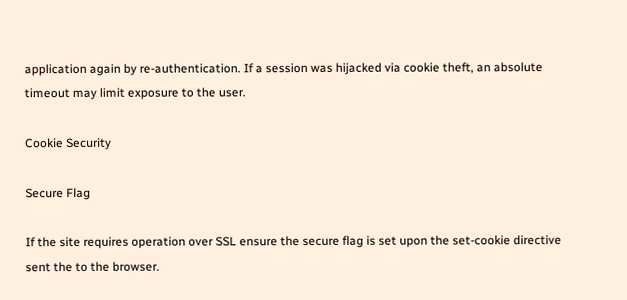application again by re-authentication. If a session was hijacked via cookie theft, an absolute timeout may limit exposure to the user.

Cookie Security

Secure Flag

If the site requires operation over SSL ensure the secure flag is set upon the set-cookie directive sent the to the browser.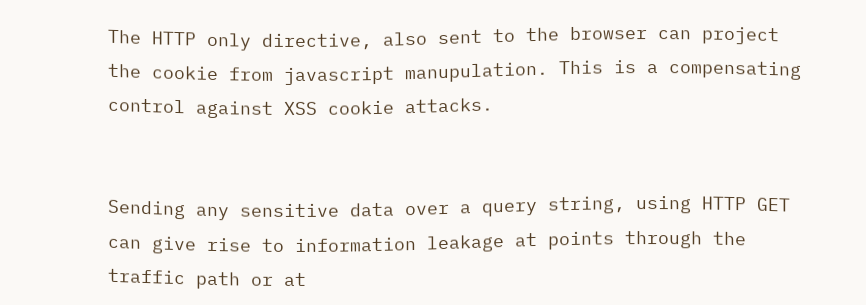The HTTP only directive, also sent to the browser can project the cookie from javascript manupulation. This is a compensating control against XSS cookie attacks.


Sending any sensitive data over a query string, using HTTP GET can give rise to information leakage at points through the traffic path or at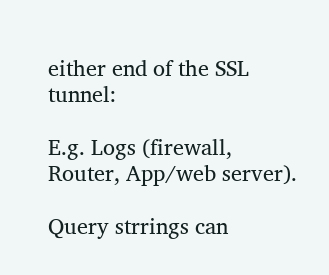either end of the SSL tunnel:

E.g. Logs (firewall, Router, App/web server).

Query strrings can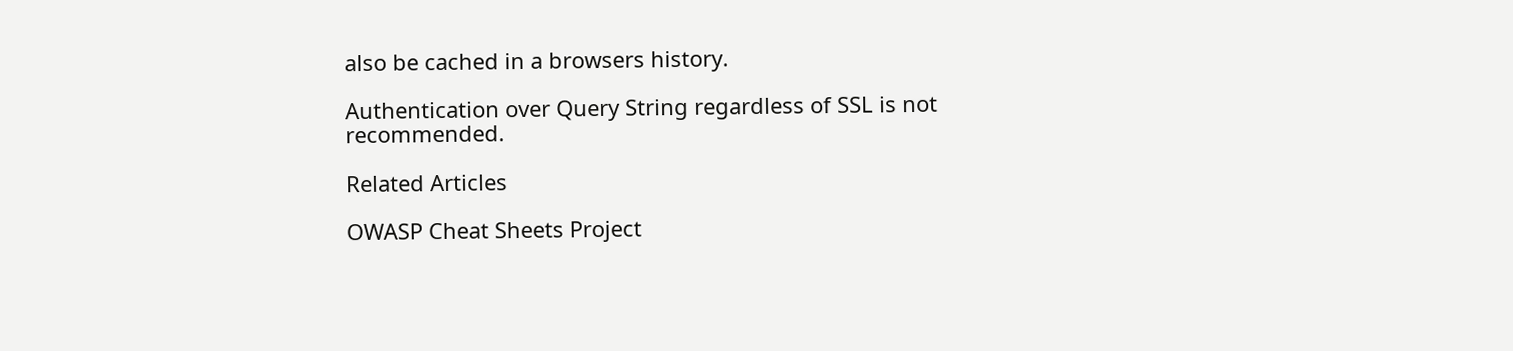also be cached in a browsers history.

Authentication over Query String regardless of SSL is not recommended.

Related Articles

OWASP Cheat Sheets Project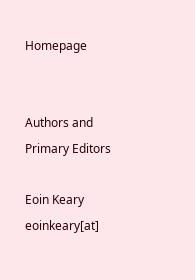Homepage


Authors and Primary Editors

Eoin Keary eoinkeary[at]